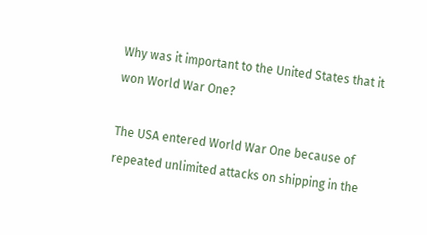Why was it important to the United States that it won World War One?

The USA entered World War One because of repeated unlimited attacks on shipping in the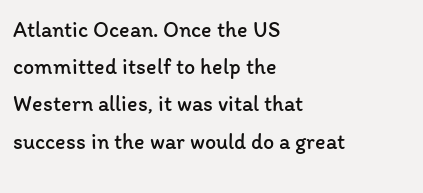Atlantic Ocean. Once the US committed itself to help the Western allies, it was vital that success in the war would do a great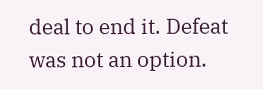deal to end it. Defeat was not an option.